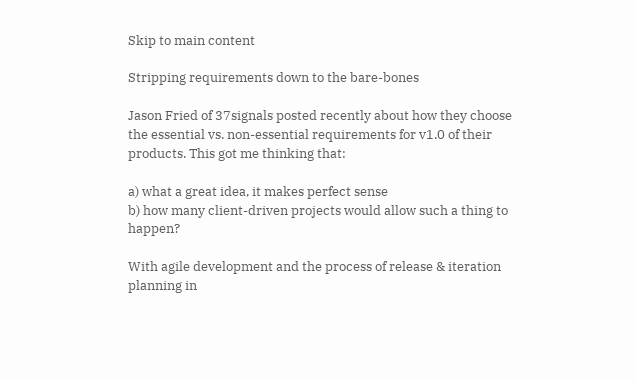Skip to main content

Stripping requirements down to the bare-bones

Jason Fried of 37signals posted recently about how they choose the essential vs. non-essential requirements for v1.0 of their products. This got me thinking that:

a) what a great idea, it makes perfect sense
b) how many client-driven projects would allow such a thing to happen?

With agile development and the process of release & iteration planning in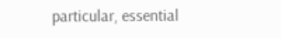particular, essential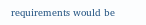requirements would be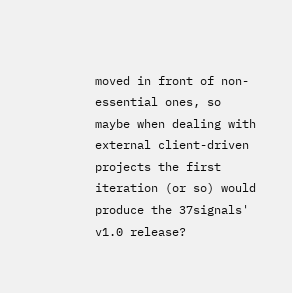moved in front of non-essential ones, so maybe when dealing with external client-driven projects the first iteration (or so) would produce the 37signals' v1.0 release?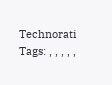Technorati Tags: , , , , ,